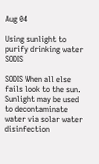Aug 04

Using sunlight to purify drinking water SODIS

SODIS When all else fails look to the sun. Sunlight may be used to decontaminate water via solar water disinfection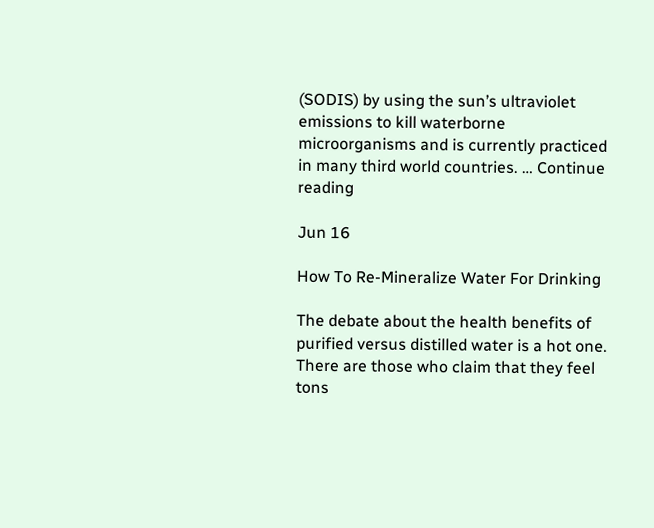(SODIS) by using the sun’s ultraviolet emissions to kill waterborne microorganisms and is currently practiced in many third world countries. … Continue reading

Jun 16

How To Re-Mineralize Water For Drinking

The debate about the health benefits of purified versus distilled water is a hot one. There are those who claim that they feel tons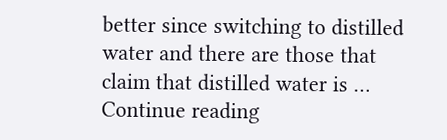better since switching to distilled water and there are those that claim that distilled water is … Continue reading